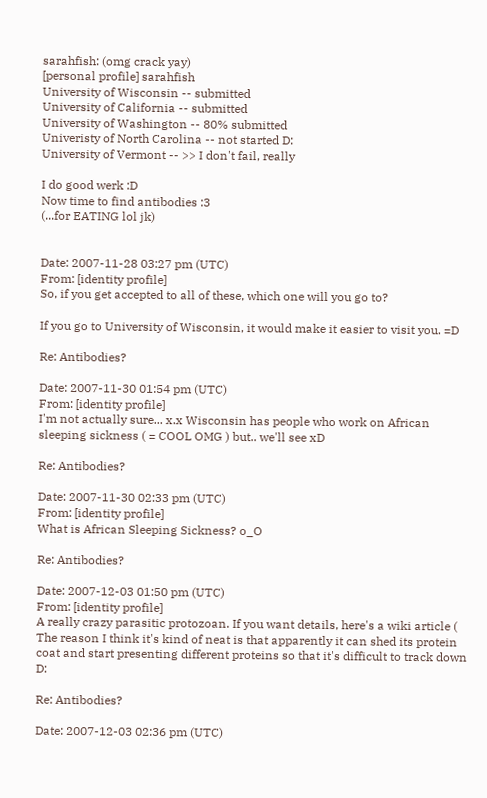sarahfish: (omg crack yay)
[personal profile] sarahfish
University of Wisconsin -- submitted
University of California -- submitted
University of Washington -- 80% submitted
Univeristy of North Carolina -- not started D:
University of Vermont -- >> I don't fail, really

I do good werk :D
Now time to find antibodies :3
(...for EATING lol jk)


Date: 2007-11-28 03:27 pm (UTC)
From: [identity profile]
So, if you get accepted to all of these, which one will you go to?

If you go to University of Wisconsin, it would make it easier to visit you. =D

Re: Antibodies?

Date: 2007-11-30 01:54 pm (UTC)
From: [identity profile]
I'm not actually sure... x.x Wisconsin has people who work on African sleeping sickness ( = COOL OMG ) but.. we'll see xD

Re: Antibodies?

Date: 2007-11-30 02:33 pm (UTC)
From: [identity profile]
What is African Sleeping Sickness? o_O

Re: Antibodies?

Date: 2007-12-03 01:50 pm (UTC)
From: [identity profile]
A really crazy parasitic protozoan. If you want details, here's a wiki article ( The reason I think it's kind of neat is that apparently it can shed its protein coat and start presenting different proteins so that it's difficult to track down D:

Re: Antibodies?

Date: 2007-12-03 02:36 pm (UTC)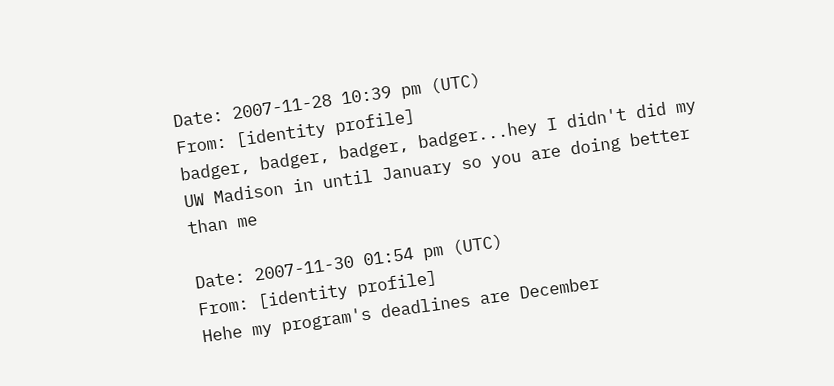Date: 2007-11-28 10:39 pm (UTC)
From: [identity profile]
badger, badger, badger, badger...hey I didn't did my UW Madison in until January so you are doing better than me

Date: 2007-11-30 01:54 pm (UTC)
From: [identity profile]
Hehe my program's deadlines are December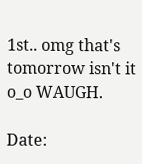1st.. omg that's tomorrow isn't it o_o WAUGH.

Date: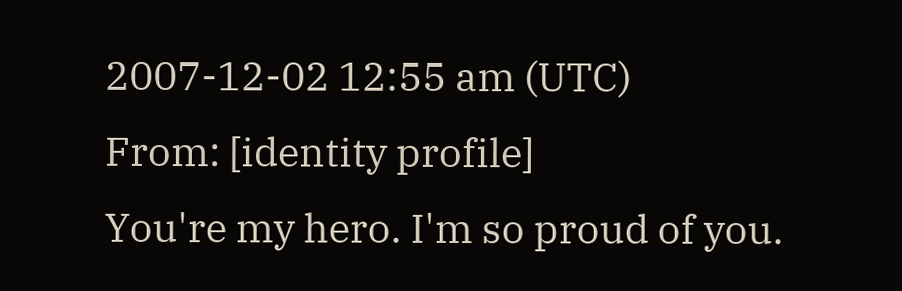2007-12-02 12:55 am (UTC)
From: [identity profile]
You're my hero. I'm so proud of you.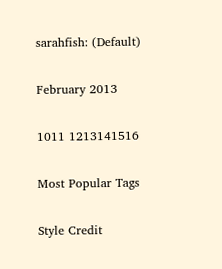sarahfish: (Default)

February 2013

1011 1213141516

Most Popular Tags

Style Credit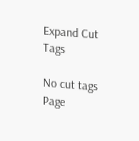Expand Cut Tags

No cut tags
Page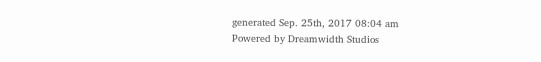generated Sep. 25th, 2017 08:04 am
Powered by Dreamwidth Studios